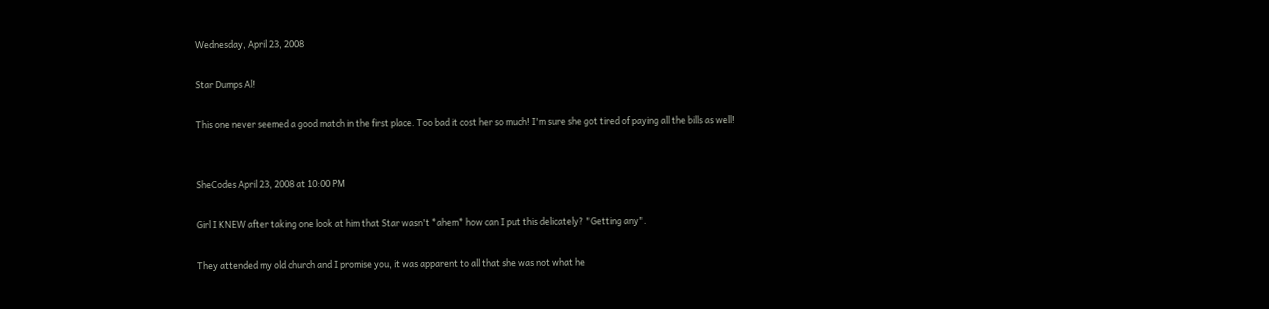Wednesday, April 23, 2008

Star Dumps Al!

This one never seemed a good match in the first place. Too bad it cost her so much! I'm sure she got tired of paying all the bills as well!


SheCodes April 23, 2008 at 10:00 PM

Girl I KNEW after taking one look at him that Star wasn't *ahem* how can I put this delicately? "Getting any".

They attended my old church and I promise you, it was apparent to all that she was not what he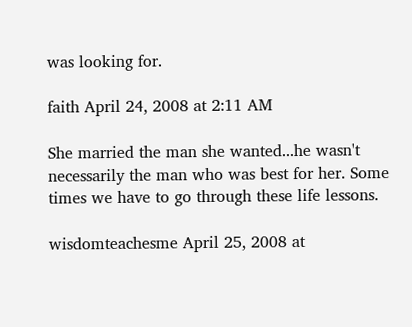was looking for.

faith April 24, 2008 at 2:11 AM

She married the man she wanted...he wasn't necessarily the man who was best for her. Some times we have to go through these life lessons.

wisdomteachesme April 25, 2008 at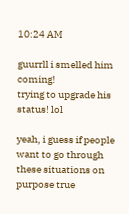10:24 AM

guurrll i smelled him coming!
trying to upgrade his status! lol

yeah, i guess if people want to go through these situations on purpose true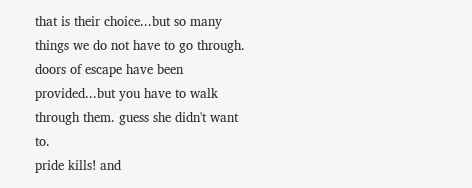that is their choice...but so many things we do not have to go through. doors of escape have been provided...but you have to walk through them. guess she didn't want to.
pride kills! and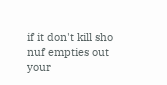if it don't kill sho nuf empties out your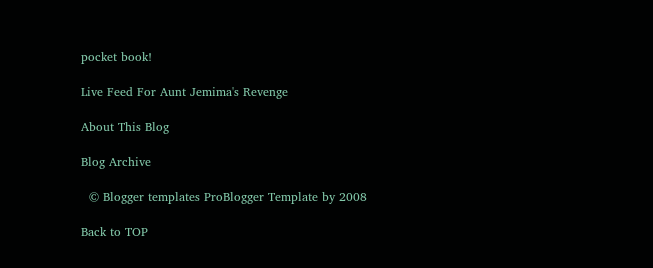pocket book!

Live Feed For Aunt Jemima's Revenge

About This Blog

Blog Archive

  © Blogger templates ProBlogger Template by 2008

Back to TOP